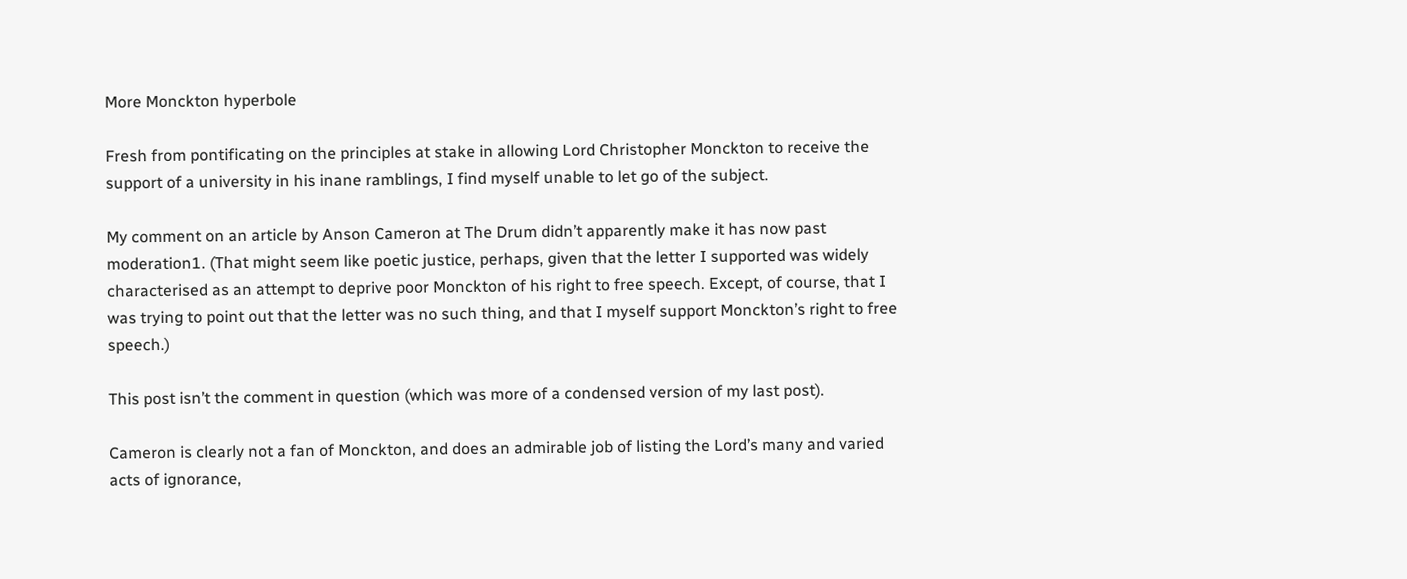More Monckton hyperbole

Fresh from pontificating on the principles at stake in allowing Lord Christopher Monckton to receive the support of a university in his inane ramblings, I find myself unable to let go of the subject.

My comment on an article by Anson Cameron at The Drum didn’t apparently make it has now past moderation1. (That might seem like poetic justice, perhaps, given that the letter I supported was widely characterised as an attempt to deprive poor Monckton of his right to free speech. Except, of course, that I was trying to point out that the letter was no such thing, and that I myself support Monckton’s right to free speech.)

This post isn’t the comment in question (which was more of a condensed version of my last post).

Cameron is clearly not a fan of Monckton, and does an admirable job of listing the Lord’s many and varied acts of ignorance,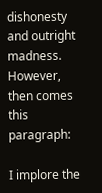dishonesty and outright madness. However, then comes this paragraph:

I implore the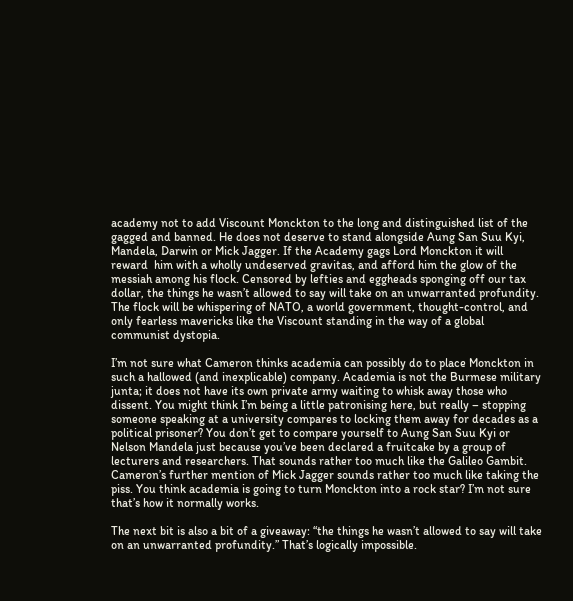academy not to add Viscount Monckton to the long and distinguished list of the gagged and banned. He does not deserve to stand alongside Aung San Suu Kyi, Mandela, Darwin or Mick Jagger. If the Academy gags Lord Monckton it will reward  him with a wholly undeserved gravitas, and afford him the glow of the messiah among his flock. Censored by lefties and eggheads sponging off our tax dollar, the things he wasn’t allowed to say will take on an unwarranted profundity. The flock will be whispering of NATO, a world government, thought-control, and only fearless mavericks like the Viscount standing in the way of a global communist dystopia.

I’m not sure what Cameron thinks academia can possibly do to place Monckton in such a hallowed (and inexplicable) company. Academia is not the Burmese military junta; it does not have its own private army waiting to whisk away those who dissent. You might think I’m being a little patronising here, but really – stopping someone speaking at a university compares to locking them away for decades as a political prisoner? You don’t get to compare yourself to Aung San Suu Kyi or Nelson Mandela just because you’ve been declared a fruitcake by a group of lecturers and researchers. That sounds rather too much like the Galileo Gambit. Cameron’s further mention of Mick Jagger sounds rather too much like taking the piss. You think academia is going to turn Monckton into a rock star? I’m not sure that’s how it normally works.

The next bit is also a bit of a giveaway: “the things he wasn’t allowed to say will take on an unwarranted profundity.” That’s logically impossible.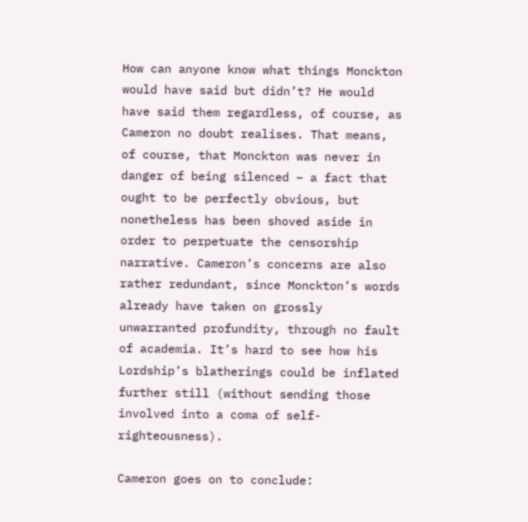How can anyone know what things Monckton would have said but didn’t? He would have said them regardless, of course, as Cameron no doubt realises. That means, of course, that Monckton was never in danger of being silenced – a fact that ought to be perfectly obvious, but nonetheless has been shoved aside in order to perpetuate the censorship narrative. Cameron’s concerns are also rather redundant, since Monckton’s words already have taken on grossly unwarranted profundity, through no fault of academia. It’s hard to see how his Lordship’s blatherings could be inflated further still (without sending those involved into a coma of self-righteousness).

Cameron goes on to conclude: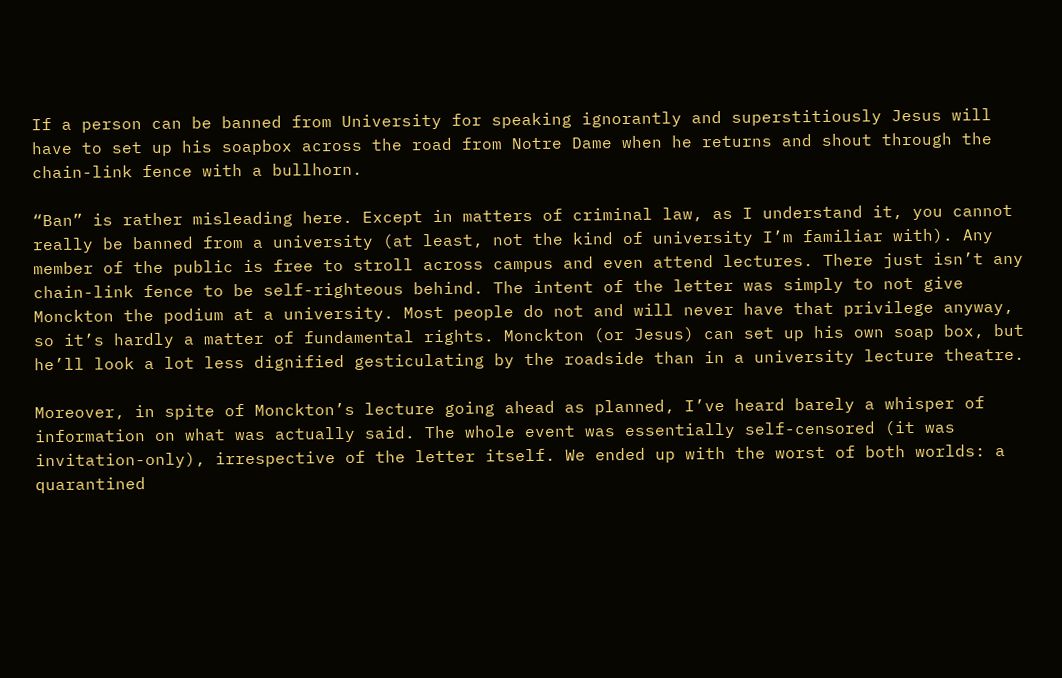If a person can be banned from University for speaking ignorantly and superstitiously Jesus will have to set up his soapbox across the road from Notre Dame when he returns and shout through the chain-link fence with a bullhorn.

“Ban” is rather misleading here. Except in matters of criminal law, as I understand it, you cannot really be banned from a university (at least, not the kind of university I’m familiar with). Any member of the public is free to stroll across campus and even attend lectures. There just isn’t any chain-link fence to be self-righteous behind. The intent of the letter was simply to not give Monckton the podium at a university. Most people do not and will never have that privilege anyway, so it’s hardly a matter of fundamental rights. Monckton (or Jesus) can set up his own soap box, but he’ll look a lot less dignified gesticulating by the roadside than in a university lecture theatre.

Moreover, in spite of Monckton’s lecture going ahead as planned, I’ve heard barely a whisper of information on what was actually said. The whole event was essentially self-censored (it was invitation-only), irrespective of the letter itself. We ended up with the worst of both worlds: a quarantined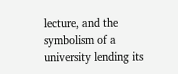lecture, and the symbolism of a university lending its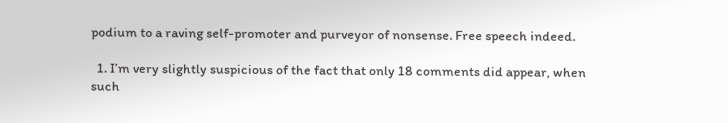podium to a raving self-promoter and purveyor of nonsense. Free speech indeed.

  1. I’m very slightly suspicious of the fact that only 18 comments did appear, when such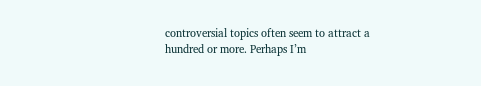controversial topics often seem to attract a hundred or more. Perhaps I’m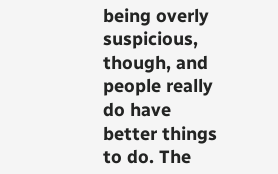being overly suspicious, though, and people really do have better things to do. The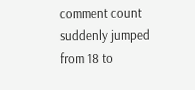comment count suddenly jumped from 18 to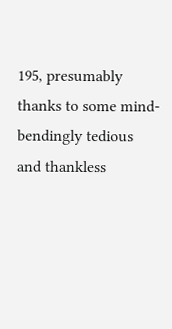195, presumably thanks to some mind-bendingly tedious and thankless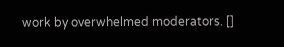work by overwhelmed moderators. []